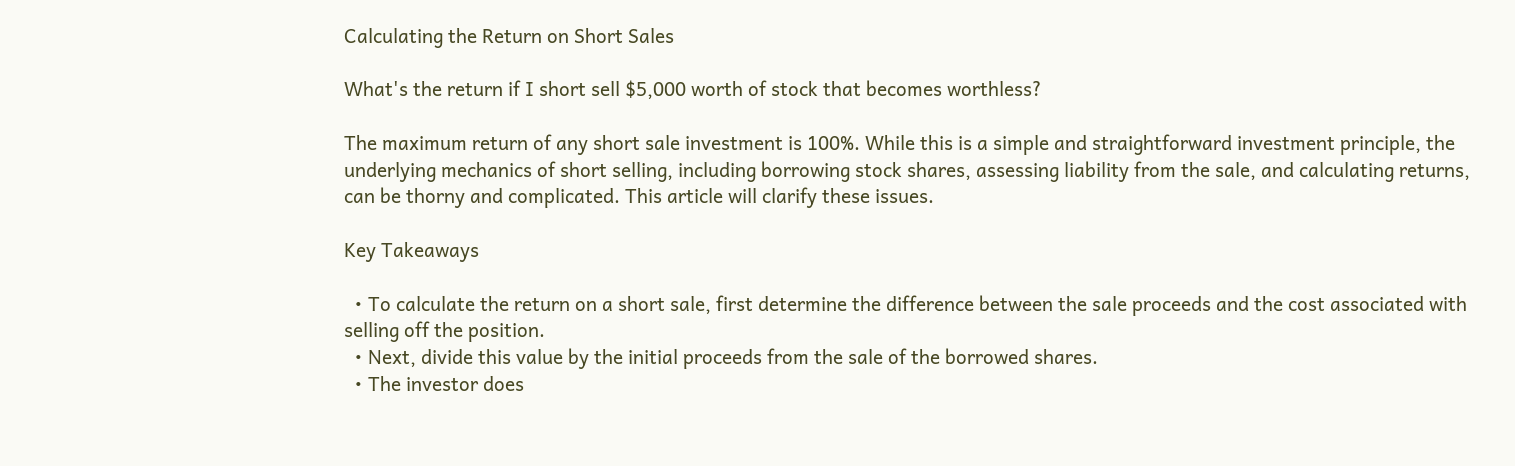Calculating the Return on Short Sales

What's the return if I short sell $5,000 worth of stock that becomes worthless?

The maximum return of any short sale investment is 100%. While this is a simple and straightforward investment principle, the underlying mechanics of short selling, including borrowing stock shares, assessing liability from the sale, and calculating returns, can be thorny and complicated. This article will clarify these issues.

Key Takeaways

  • To calculate the return on a short sale, first determine the difference between the sale proceeds and the cost associated with selling off the position.
  • Next, divide this value by the initial proceeds from the sale of the borrowed shares.
  • The investor does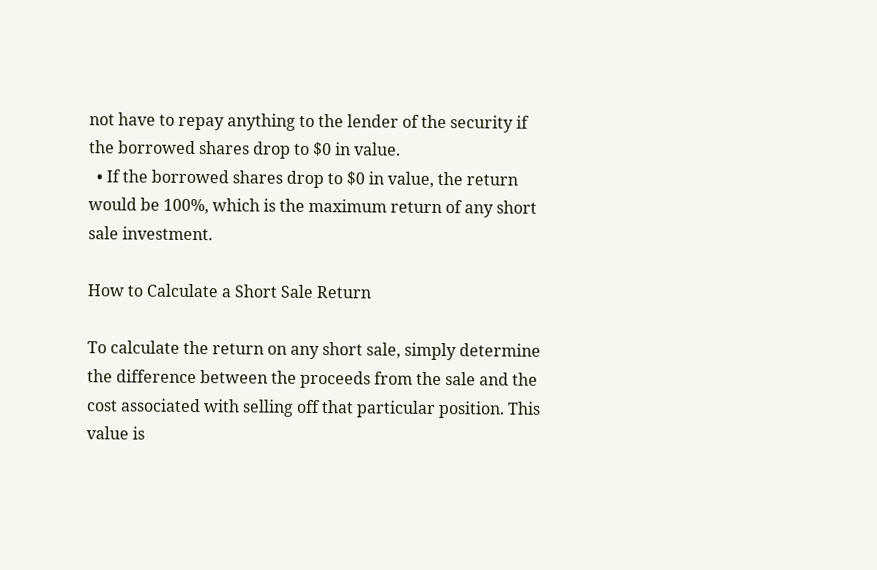not have to repay anything to the lender of the security if the borrowed shares drop to $0 in value.
  • If the borrowed shares drop to $0 in value, the return would be 100%, which is the maximum return of any short sale investment.

How to Calculate a Short Sale Return

To calculate the return on any short sale, simply determine the difference between the proceeds from the sale and the cost associated with selling off that particular position. This value is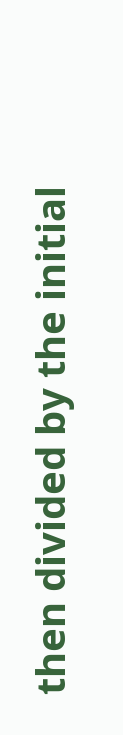then divided by the initial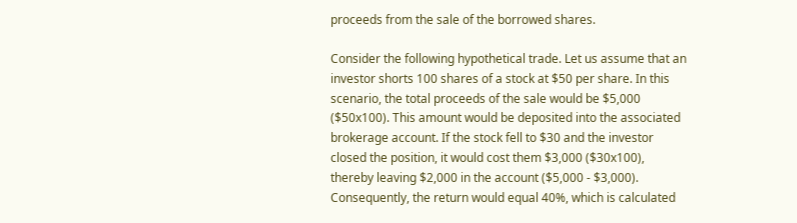proceeds from the sale of the borrowed shares.

Consider the following hypothetical trade. Let us assume that an investor shorts 100 shares of a stock at $50 per share. In this scenario, the total proceeds of the sale would be $5,000 ($50x100). This amount would be deposited into the associated brokerage account. If the stock fell to $30 and the investor closed the position, it would cost them $3,000 ($30x100), thereby leaving $2,000 in the account ($5,000 - $3,000). Consequently, the return would equal 40%, which is calculated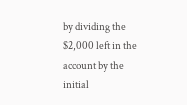by dividing the $2,000 left in the account by the initial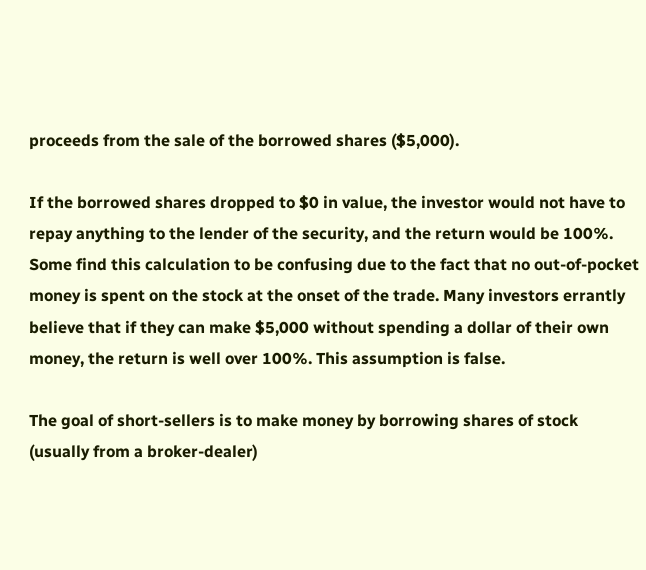proceeds from the sale of the borrowed shares ($5,000).

If the borrowed shares dropped to $0 in value, the investor would not have to repay anything to the lender of the security, and the return would be 100%. Some find this calculation to be confusing due to the fact that no out-of-pocket money is spent on the stock at the onset of the trade. Many investors errantly believe that if they can make $5,000 without spending a dollar of their own money, the return is well over 100%. This assumption is false.

The goal of short-sellers is to make money by borrowing shares of stock (usually from a broker-dealer)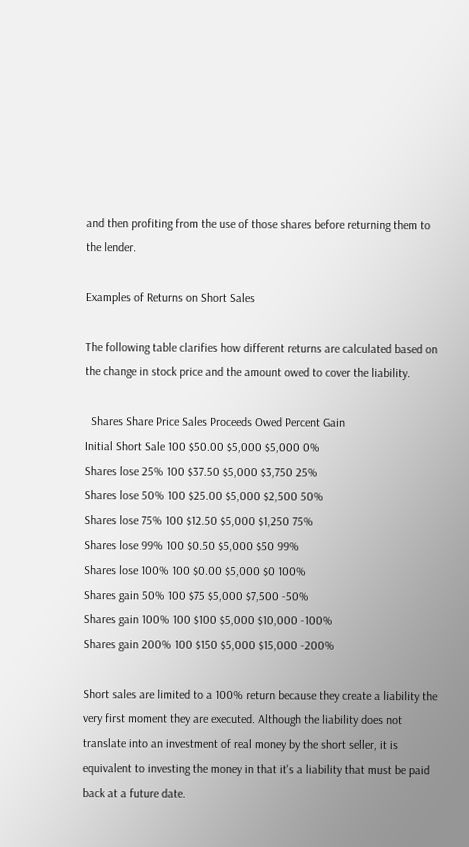and then profiting from the use of those shares before returning them to the lender.

Examples of Returns on Short Sales

The following table clarifies how different returns are calculated based on the change in stock price and the amount owed to cover the liability.

  Shares Share Price Sales Proceeds Owed Percent Gain
Initial Short Sale 100 $50.00 $5,000 $5,000 0%
Shares lose 25% 100 $37.50 $5,000 $3,750 25%
Shares lose 50% 100 $25.00 $5,000 $2,500 50%
Shares lose 75% 100 $12.50 $5,000 $1,250 75%
Shares lose 99% 100 $0.50 $5,000 $50 99%
Shares lose 100% 100 $0.00 $5,000 $0 100%
Shares gain 50% 100 $75 $5,000 $7,500 -50%
Shares gain 100% 100 $100 $5,000 $10,000 -100%
Shares gain 200% 100 $150 $5,000 $15,000 -200%

Short sales are limited to a 100% return because they create a liability the very first moment they are executed. Although the liability does not translate into an investment of real money by the short seller, it is equivalent to investing the money in that it's a liability that must be paid back at a future date.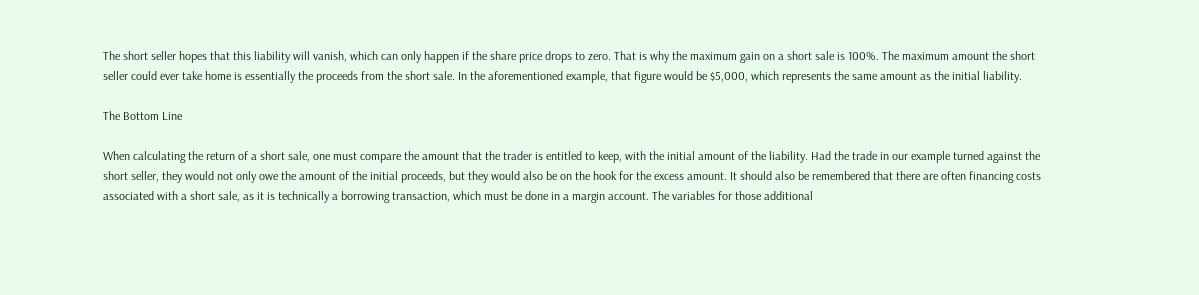The short seller hopes that this liability will vanish, which can only happen if the share price drops to zero. That is why the maximum gain on a short sale is 100%. The maximum amount the short seller could ever take home is essentially the proceeds from the short sale. In the aforementioned example, that figure would be $5,000, which represents the same amount as the initial liability.

The Bottom Line

When calculating the return of a short sale, one must compare the amount that the trader is entitled to keep, with the initial amount of the liability. Had the trade in our example turned against the short seller, they would not only owe the amount of the initial proceeds, but they would also be on the hook for the excess amount. It should also be remembered that there are often financing costs associated with a short sale, as it is technically a borrowing transaction, which must be done in a margin account. The variables for those additional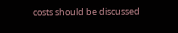costs should be discussed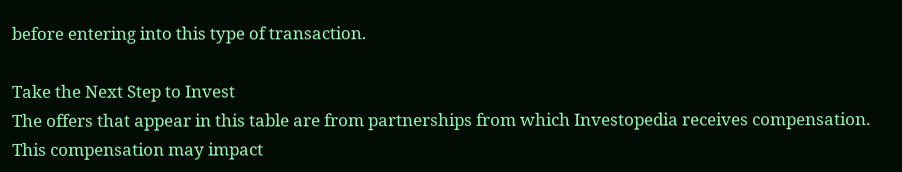before entering into this type of transaction.

Take the Next Step to Invest
The offers that appear in this table are from partnerships from which Investopedia receives compensation. This compensation may impact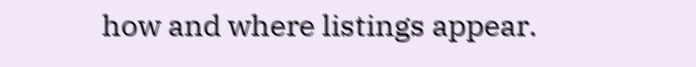how and where listings appear.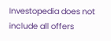Investopedia does not include all offers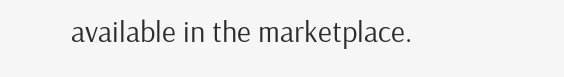available in the marketplace.